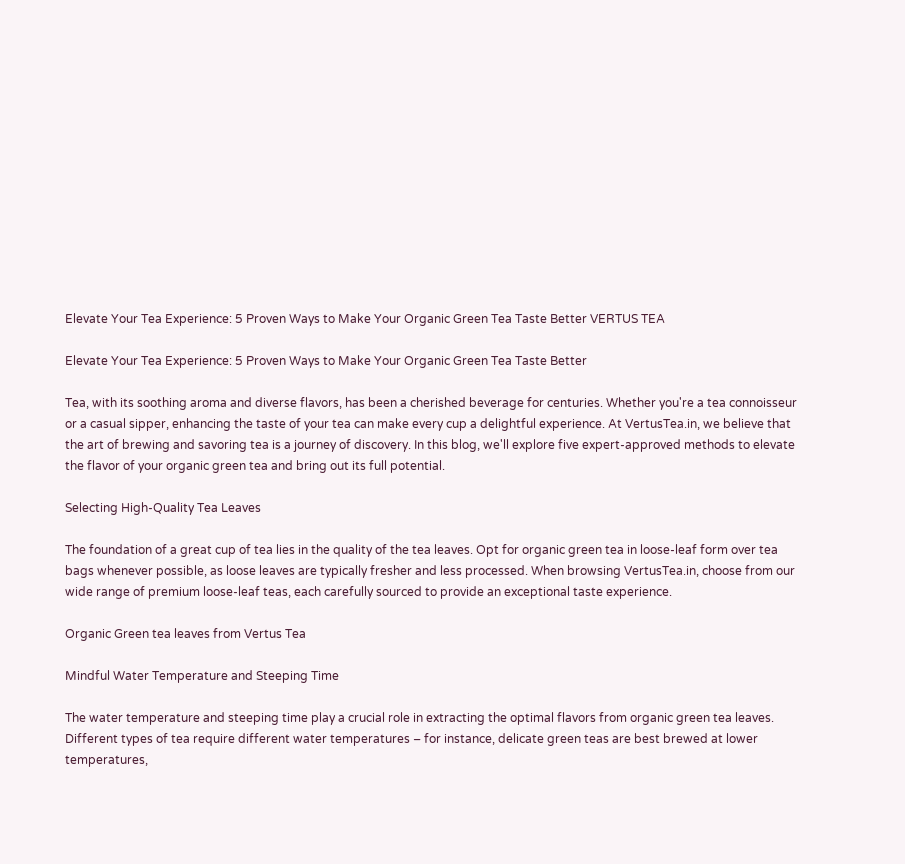Elevate Your Tea Experience: 5 Proven Ways to Make Your Organic Green Tea Taste Better VERTUS TEA

Elevate Your Tea Experience: 5 Proven Ways to Make Your Organic Green Tea Taste Better

Tea, with its soothing aroma and diverse flavors, has been a cherished beverage for centuries. Whether you're a tea connoisseur or a casual sipper, enhancing the taste of your tea can make every cup a delightful experience. At VertusTea.in, we believe that the art of brewing and savoring tea is a journey of discovery. In this blog, we'll explore five expert-approved methods to elevate the flavor of your organic green tea and bring out its full potential.

Selecting High-Quality Tea Leaves

The foundation of a great cup of tea lies in the quality of the tea leaves. Opt for organic green tea in loose-leaf form over tea bags whenever possible, as loose leaves are typically fresher and less processed. When browsing VertusTea.in, choose from our wide range of premium loose-leaf teas, each carefully sourced to provide an exceptional taste experience.

Organic Green tea leaves from Vertus Tea

Mindful Water Temperature and Steeping Time

The water temperature and steeping time play a crucial role in extracting the optimal flavors from organic green tea leaves. Different types of tea require different water temperatures – for instance, delicate green teas are best brewed at lower temperatures,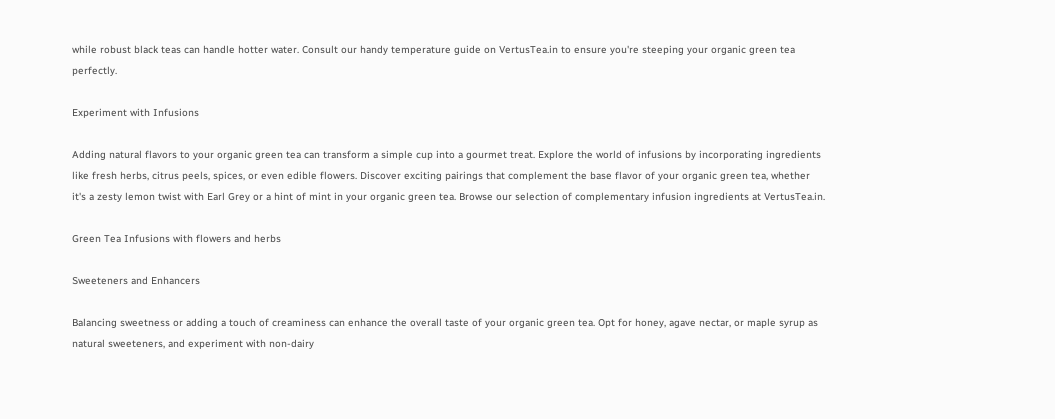while robust black teas can handle hotter water. Consult our handy temperature guide on VertusTea.in to ensure you're steeping your organic green tea perfectly.

Experiment with Infusions

Adding natural flavors to your organic green tea can transform a simple cup into a gourmet treat. Explore the world of infusions by incorporating ingredients like fresh herbs, citrus peels, spices, or even edible flowers. Discover exciting pairings that complement the base flavor of your organic green tea, whether it's a zesty lemon twist with Earl Grey or a hint of mint in your organic green tea. Browse our selection of complementary infusion ingredients at VertusTea.in.

Green Tea Infusions with flowers and herbs

Sweeteners and Enhancers

Balancing sweetness or adding a touch of creaminess can enhance the overall taste of your organic green tea. Opt for honey, agave nectar, or maple syrup as natural sweeteners, and experiment with non-dairy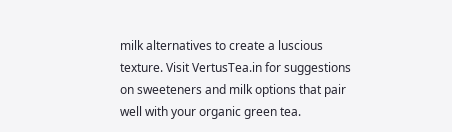milk alternatives to create a luscious texture. Visit VertusTea.in for suggestions on sweeteners and milk options that pair well with your organic green tea.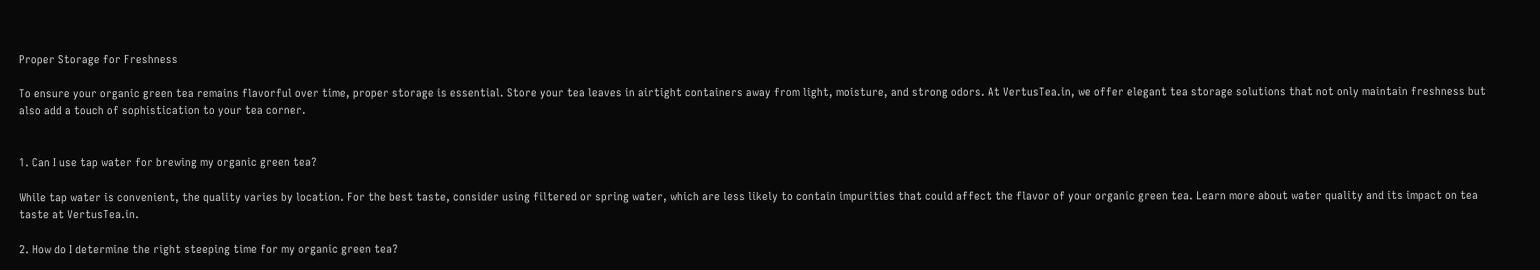Proper Storage for Freshness

To ensure your organic green tea remains flavorful over time, proper storage is essential. Store your tea leaves in airtight containers away from light, moisture, and strong odors. At VertusTea.in, we offer elegant tea storage solutions that not only maintain freshness but also add a touch of sophistication to your tea corner.


1. Can I use tap water for brewing my organic green tea?

While tap water is convenient, the quality varies by location. For the best taste, consider using filtered or spring water, which are less likely to contain impurities that could affect the flavor of your organic green tea. Learn more about water quality and its impact on tea taste at VertusTea.in.

2. How do I determine the right steeping time for my organic green tea?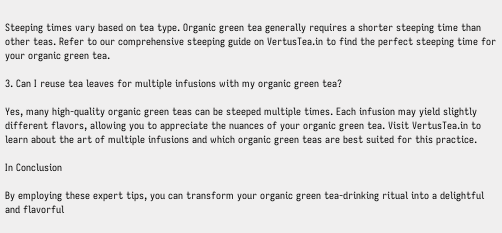Steeping times vary based on tea type. Organic green tea generally requires a shorter steeping time than other teas. Refer to our comprehensive steeping guide on VertusTea.in to find the perfect steeping time for your organic green tea.

3. Can I reuse tea leaves for multiple infusions with my organic green tea?

Yes, many high-quality organic green teas can be steeped multiple times. Each infusion may yield slightly different flavors, allowing you to appreciate the nuances of your organic green tea. Visit VertusTea.in to learn about the art of multiple infusions and which organic green teas are best suited for this practice.

In Conclusion

By employing these expert tips, you can transform your organic green tea-drinking ritual into a delightful and flavorful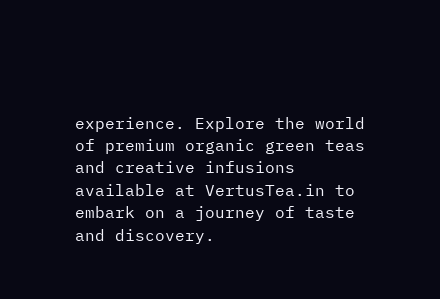experience. Explore the world of premium organic green teas and creative infusions available at VertusTea.in to embark on a journey of taste and discovery.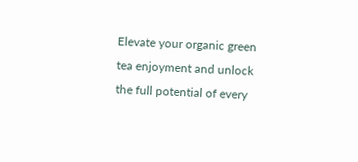Elevate your organic green tea enjoyment and unlock the full potential of every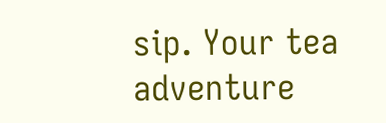sip. Your tea adventure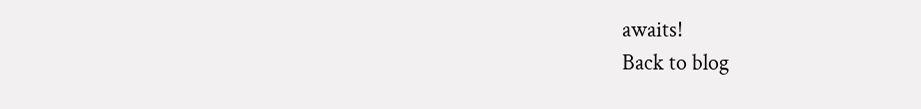awaits!
Back to blog